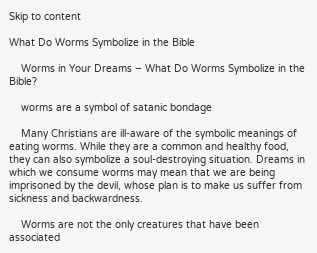Skip to content

What Do Worms Symbolize in the Bible

    Worms in Your Dreams – What Do Worms Symbolize in the Bible?

    worms are a symbol of satanic bondage

    Many Christians are ill-aware of the symbolic meanings of eating worms. While they are a common and healthy food, they can also symbolize a soul-destroying situation. Dreams in which we consume worms may mean that we are being imprisoned by the devil, whose plan is to make us suffer from sickness and backwardness.

    Worms are not the only creatures that have been associated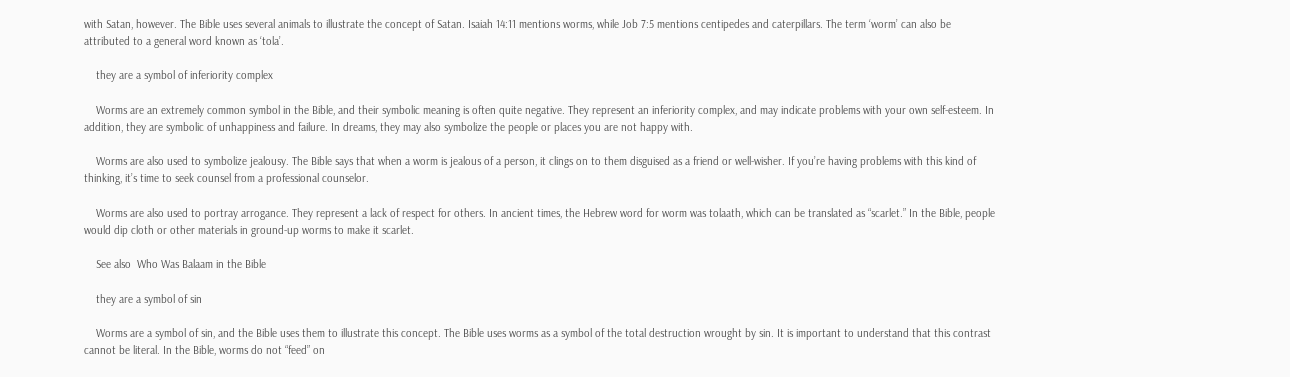with Satan, however. The Bible uses several animals to illustrate the concept of Satan. Isaiah 14:11 mentions worms, while Job 7:5 mentions centipedes and caterpillars. The term ‘worm’ can also be attributed to a general word known as ‘tola’.

    they are a symbol of inferiority complex

    Worms are an extremely common symbol in the Bible, and their symbolic meaning is often quite negative. They represent an inferiority complex, and may indicate problems with your own self-esteem. In addition, they are symbolic of unhappiness and failure. In dreams, they may also symbolize the people or places you are not happy with.

    Worms are also used to symbolize jealousy. The Bible says that when a worm is jealous of a person, it clings on to them disguised as a friend or well-wisher. If you’re having problems with this kind of thinking, it’s time to seek counsel from a professional counselor.

    Worms are also used to portray arrogance. They represent a lack of respect for others. In ancient times, the Hebrew word for worm was tolaath, which can be translated as “scarlet.” In the Bible, people would dip cloth or other materials in ground-up worms to make it scarlet.

    See also  Who Was Balaam in the Bible

    they are a symbol of sin

    Worms are a symbol of sin, and the Bible uses them to illustrate this concept. The Bible uses worms as a symbol of the total destruction wrought by sin. It is important to understand that this contrast cannot be literal. In the Bible, worms do not “feed” on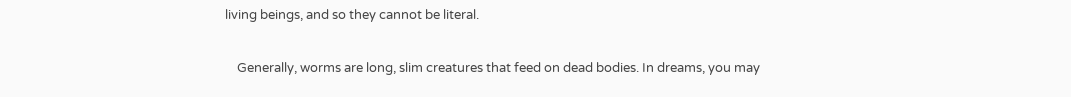living beings, and so they cannot be literal.

    Generally, worms are long, slim creatures that feed on dead bodies. In dreams, you may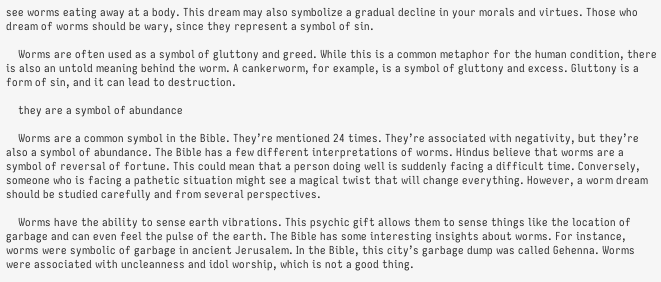see worms eating away at a body. This dream may also symbolize a gradual decline in your morals and virtues. Those who dream of worms should be wary, since they represent a symbol of sin.

    Worms are often used as a symbol of gluttony and greed. While this is a common metaphor for the human condition, there is also an untold meaning behind the worm. A cankerworm, for example, is a symbol of gluttony and excess. Gluttony is a form of sin, and it can lead to destruction.

    they are a symbol of abundance

    Worms are a common symbol in the Bible. They’re mentioned 24 times. They’re associated with negativity, but they’re also a symbol of abundance. The Bible has a few different interpretations of worms. Hindus believe that worms are a symbol of reversal of fortune. This could mean that a person doing well is suddenly facing a difficult time. Conversely, someone who is facing a pathetic situation might see a magical twist that will change everything. However, a worm dream should be studied carefully and from several perspectives.

    Worms have the ability to sense earth vibrations. This psychic gift allows them to sense things like the location of garbage and can even feel the pulse of the earth. The Bible has some interesting insights about worms. For instance, worms were symbolic of garbage in ancient Jerusalem. In the Bible, this city’s garbage dump was called Gehenna. Worms were associated with uncleanness and idol worship, which is not a good thing.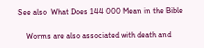See also  What Does 144 000 Mean in the Bible

    Worms are also associated with death and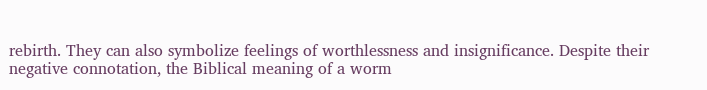rebirth. They can also symbolize feelings of worthlessness and insignificance. Despite their negative connotation, the Biblical meaning of a worm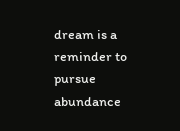dream is a reminder to pursue abundance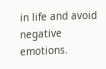in life and avoid negative emotions.